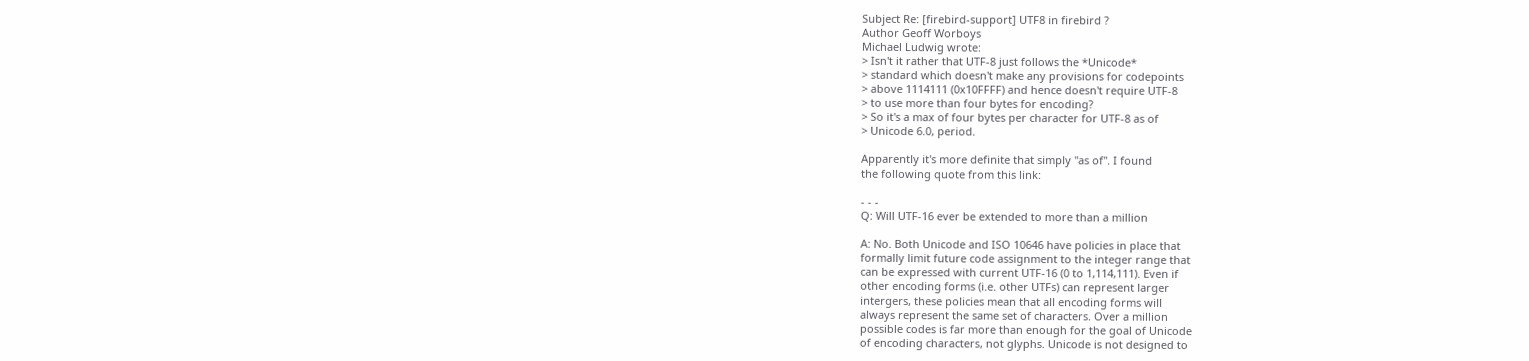Subject Re: [firebird-support] UTF8 in firebird ?
Author Geoff Worboys
Michael Ludwig wrote:
> Isn't it rather that UTF-8 just follows the *Unicode*
> standard which doesn't make any provisions for codepoints
> above 1114111 (0x10FFFF) and hence doesn't require UTF-8
> to use more than four bytes for encoding?
> So it's a max of four bytes per character for UTF-8 as of
> Unicode 6.0, period.

Apparently it's more definite that simply "as of". I found
the following quote from this link:

- - -
Q: Will UTF-16 ever be extended to more than a million

A: No. Both Unicode and ISO 10646 have policies in place that
formally limit future code assignment to the integer range that
can be expressed with current UTF-16 (0 to 1,114,111). Even if
other encoding forms (i.e. other UTFs) can represent larger
intergers, these policies mean that all encoding forms will
always represent the same set of characters. Over a million
possible codes is far more than enough for the goal of Unicode
of encoding characters, not glyphs. Unicode is not designed to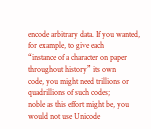encode arbitrary data. If you wanted, for example, to give each
“instance of a character on paper throughout history” its own
code, you might need trillions or quadrillions of such codes;
noble as this effort might be, you would not use Unicode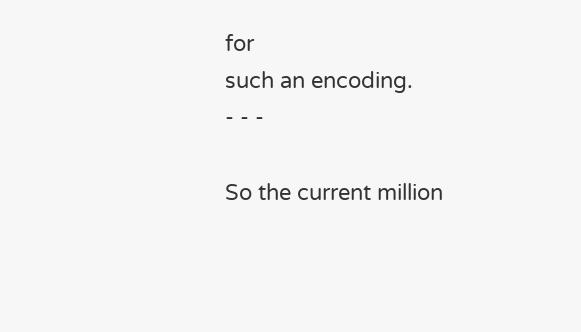for
such an encoding.
- - -

So the current million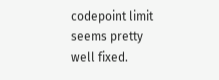codepoint limit seems pretty well fixed.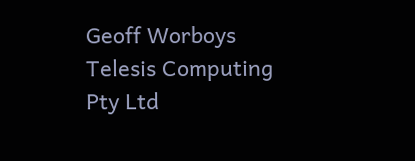Geoff Worboys
Telesis Computing Pty Ltd